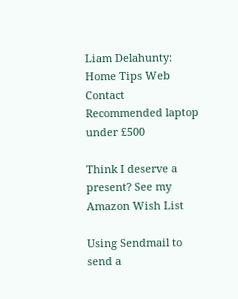Liam Delahunty: Home Tips Web Contact
Recommended laptop
under £500

Think I deserve a present? See my Amazon Wish List

Using Sendmail to send a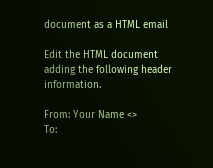document as a HTML email

Edit the HTML document adding the following header information.

From: Your Name <>
To: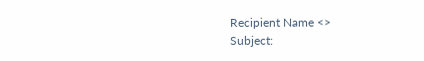Recipient Name <>
Subject: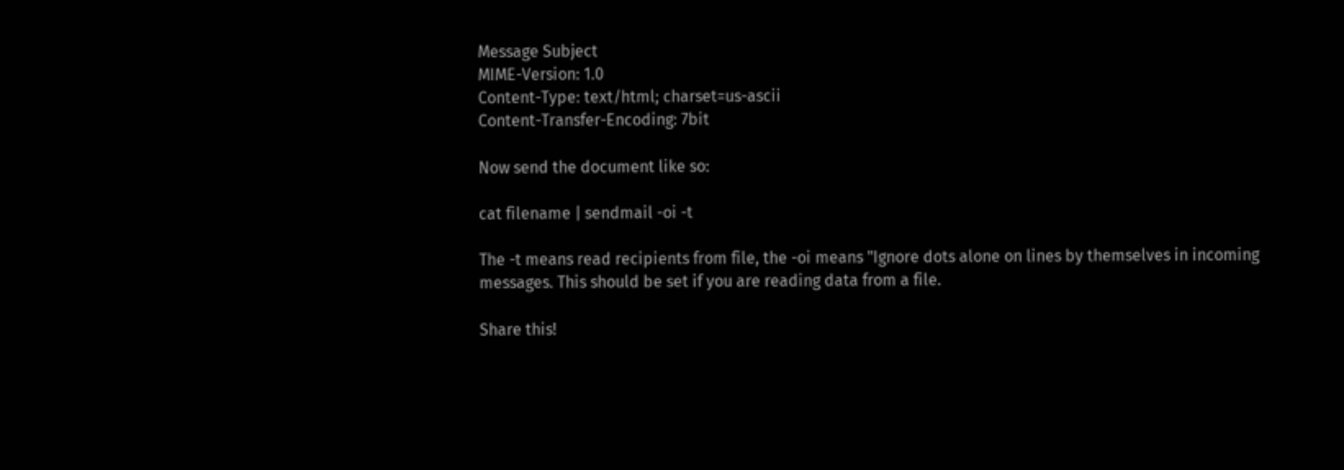Message Subject
MIME-Version: 1.0
Content-Type: text/html; charset=us-ascii
Content-Transfer-Encoding: 7bit

Now send the document like so:

cat filename | sendmail -oi -t

The -t means read recipients from file, the -oi means "Ignore dots alone on lines by themselves in incoming messages. This should be set if you are reading data from a file.

Share this!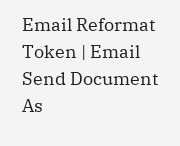Email Reformat Token | Email Send Document As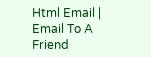Html Email | Email To A Friend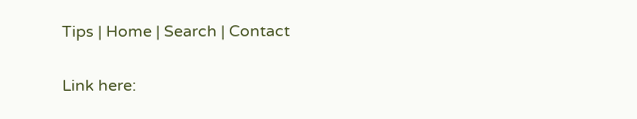Tips | Home | Search | Contact

Link here: